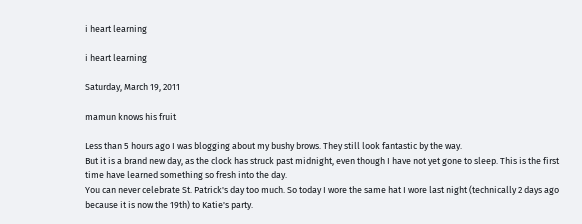i heart learning

i heart learning

Saturday, March 19, 2011

mamun knows his fruit

Less than 5 hours ago I was blogging about my bushy brows. They still look fantastic by the way.
But it is a brand new day, as the clock has struck past midnight, even though I have not yet gone to sleep. This is the first time have learned something so fresh into the day.
You can never celebrate St. Patrick's day too much. So today I wore the same hat I wore last night (technically 2 days ago because it is now the 19th) to Katie's party.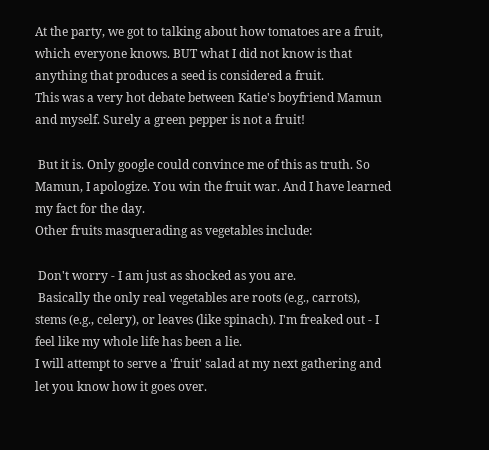At the party, we got to talking about how tomatoes are a fruit, which everyone knows. BUT what I did not know is that anything that produces a seed is considered a fruit.
This was a very hot debate between Katie's boyfriend Mamun and myself. Surely a green pepper is not a fruit!

 But it is. Only google could convince me of this as truth. So Mamun, I apologize. You win the fruit war. And I have learned my fact for the day.
Other fruits masquerading as vegetables include:

 Don't worry - I am just as shocked as you are.
 Basically the only real vegetables are roots (e.g., carrots), stems (e.g., celery), or leaves (like spinach). I'm freaked out - I feel like my whole life has been a lie.
I will attempt to serve a 'fruit' salad at my next gathering and let you know how it goes over.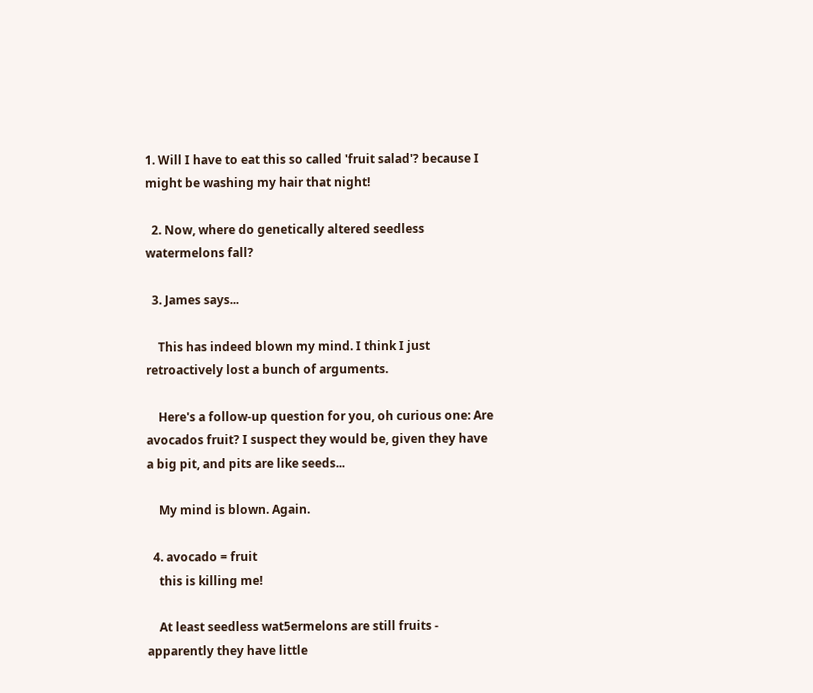1. Will I have to eat this so called 'fruit salad'? because I might be washing my hair that night!

  2. Now, where do genetically altered seedless watermelons fall?

  3. James says...

    This has indeed blown my mind. I think I just retroactively lost a bunch of arguments.

    Here's a follow-up question for you, oh curious one: Are avocados fruit? I suspect they would be, given they have a big pit, and pits are like seeds...

    My mind is blown. Again.

  4. avocado = fruit
    this is killing me!

    At least seedless wat5ermelons are still fruits - apparently they have little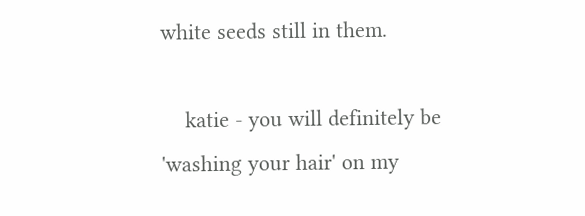white seeds still in them.

    katie - you will definitely be 'washing your hair' on my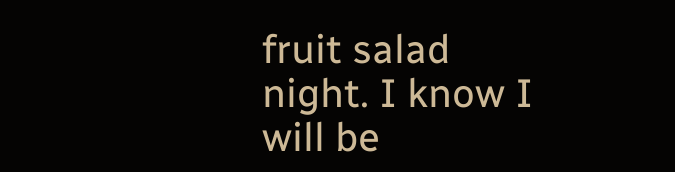fruit salad night. I know I will be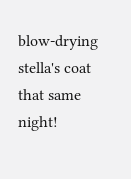blow-drying stella's coat that same night!